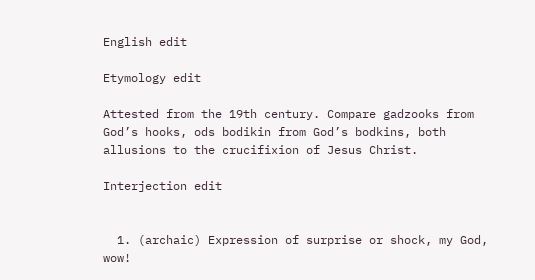English edit

Etymology edit

Attested from the 19th century. Compare gadzooks from God’s hooks, ods bodikin from God’s bodkins, both allusions to the crucifixion of Jesus Christ.

Interjection edit


  1. (archaic) Expression of surprise or shock, my God, wow!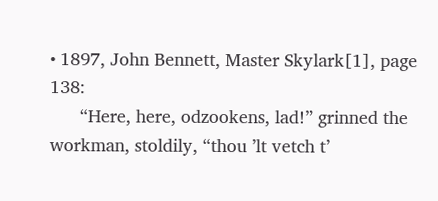• 1897, John Bennett, Master Skylark[1], page 138:
      “Here, here, odzookens, lad!” grinned the workman, stoldily, “thou ’lt vetch t’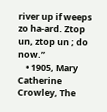river up if weeps zo ha-ard. Ztop un, ztop un ; do now.”
    • 1905, Mary Catherine Crowley, The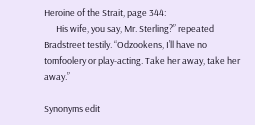Heroine of the Strait, page 344:
      His wife, you say, Mr. Sterling?” repeated Bradstreet testily. “Odzookens, I’ll have no tomfoolery or play-acting. Take her away, take her away.”

Synonyms edit